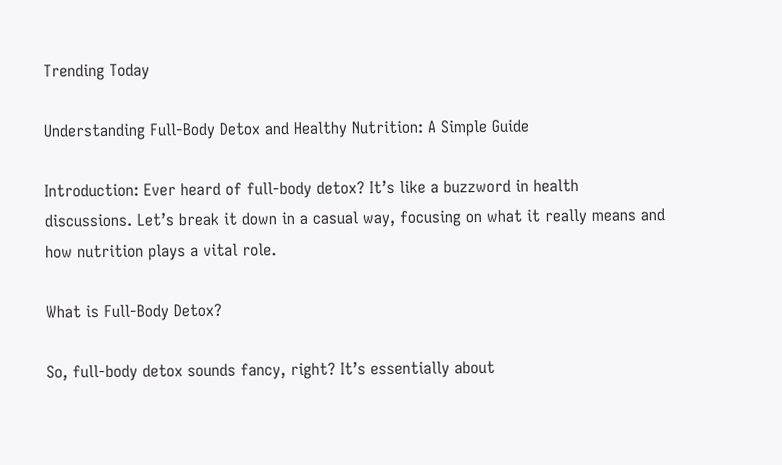Trending Today

Understanding Full-Body Detox and Healthy Nutrition: A Simple Guide

Introduction: Ever heard of full-body detox? It’s like a buzzword in health discussions. Let’s break it down in a casual way, focusing on what it really means and how nutrition plays a vital role.

What is Full-Body Detox?

So, full-body detox sounds fancy, right? It’s essentially about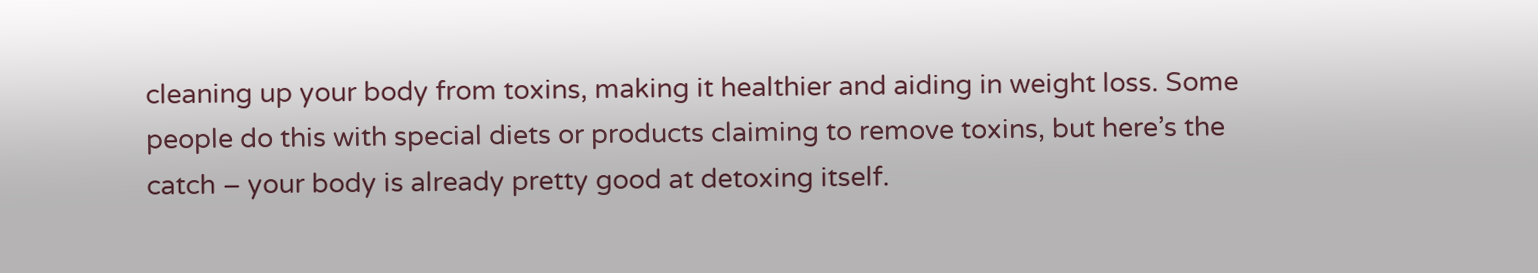cleaning up your body from toxins, making it healthier and aiding in weight loss. Some people do this with special diets or products claiming to remove toxins, but here’s the catch – your body is already pretty good at detoxing itself.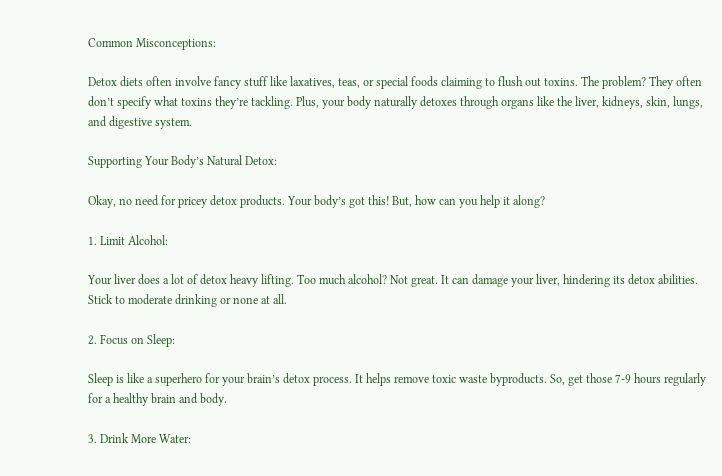Common Misconceptions:

Detox diets often involve fancy stuff like laxatives, teas, or special foods claiming to flush out toxins. The problem? They often don’t specify what toxins they’re tackling. Plus, your body naturally detoxes through organs like the liver, kidneys, skin, lungs, and digestive system.

Supporting Your Body’s Natural Detox:

Okay, no need for pricey detox products. Your body’s got this! But, how can you help it along?

1. Limit Alcohol:

Your liver does a lot of detox heavy lifting. Too much alcohol? Not great. It can damage your liver, hindering its detox abilities. Stick to moderate drinking or none at all.

2. Focus on Sleep:

Sleep is like a superhero for your brain’s detox process. It helps remove toxic waste byproducts. So, get those 7-9 hours regularly for a healthy brain and body.

3. Drink More Water: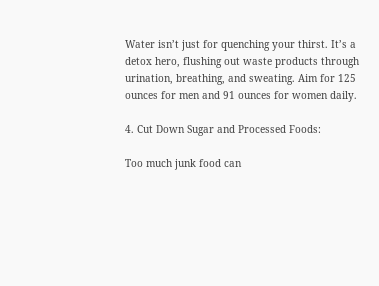Water isn’t just for quenching your thirst. It’s a detox hero, flushing out waste products through urination, breathing, and sweating. Aim for 125 ounces for men and 91 ounces for women daily.

4. Cut Down Sugar and Processed Foods:

Too much junk food can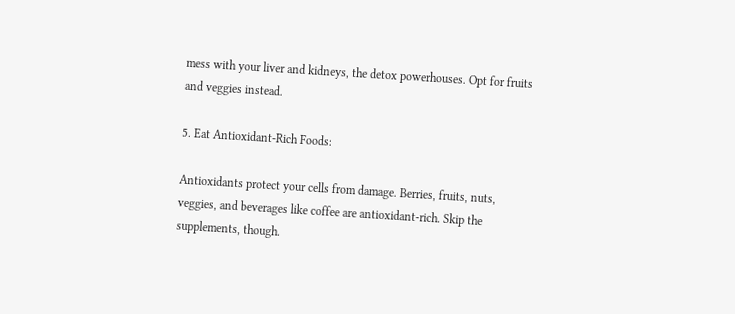mess with your liver and kidneys, the detox powerhouses. Opt for fruits and veggies instead.

5. Eat Antioxidant-Rich Foods:

Antioxidants protect your cells from damage. Berries, fruits, nuts, veggies, and beverages like coffee are antioxidant-rich. Skip the supplements, though.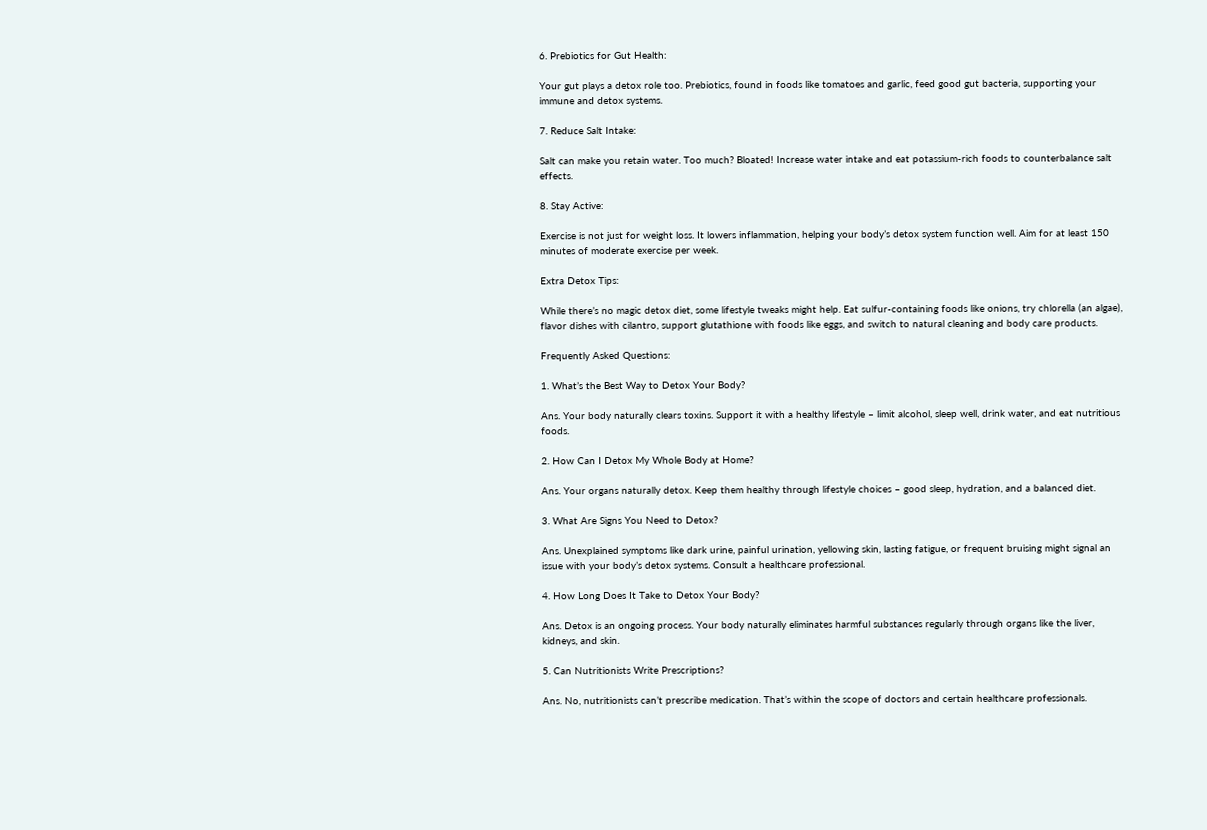6. Prebiotics for Gut Health:

Your gut plays a detox role too. Prebiotics, found in foods like tomatoes and garlic, feed good gut bacteria, supporting your immune and detox systems.

7. Reduce Salt Intake:

Salt can make you retain water. Too much? Bloated! Increase water intake and eat potassium-rich foods to counterbalance salt effects.

8. Stay Active:

Exercise is not just for weight loss. It lowers inflammation, helping your body’s detox system function well. Aim for at least 150 minutes of moderate exercise per week.

Extra Detox Tips:

While there’s no magic detox diet, some lifestyle tweaks might help. Eat sulfur-containing foods like onions, try chlorella (an algae), flavor dishes with cilantro, support glutathione with foods like eggs, and switch to natural cleaning and body care products.

Frequently Asked Questions:

1. What’s the Best Way to Detox Your Body?

Ans. Your body naturally clears toxins. Support it with a healthy lifestyle – limit alcohol, sleep well, drink water, and eat nutritious foods.

2. How Can I Detox My Whole Body at Home?

Ans. Your organs naturally detox. Keep them healthy through lifestyle choices – good sleep, hydration, and a balanced diet.

3. What Are Signs You Need to Detox?

Ans. Unexplained symptoms like dark urine, painful urination, yellowing skin, lasting fatigue, or frequent bruising might signal an issue with your body’s detox systems. Consult a healthcare professional.

4. How Long Does It Take to Detox Your Body?

Ans. Detox is an ongoing process. Your body naturally eliminates harmful substances regularly through organs like the liver, kidneys, and skin.

5. Can Nutritionists Write Prescriptions?

Ans. No, nutritionists can’t prescribe medication. That’s within the scope of doctors and certain healthcare professionals.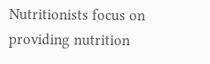Nutritionists focus on providing nutrition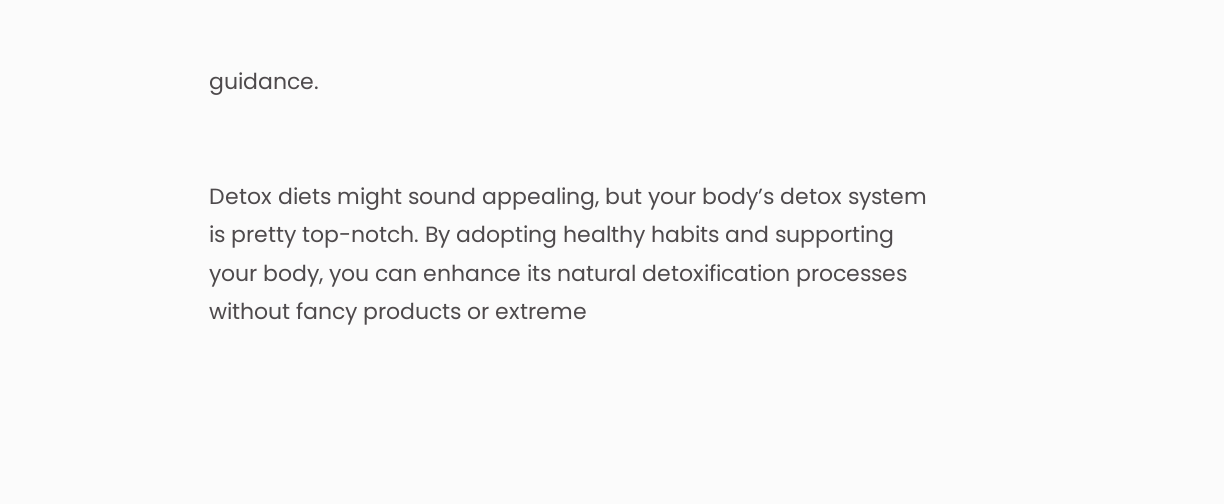guidance.


Detox diets might sound appealing, but your body’s detox system is pretty top-notch. By adopting healthy habits and supporting your body, you can enhance its natural detoxification processes without fancy products or extreme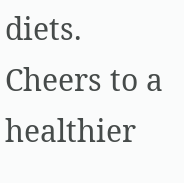diets. Cheers to a healthier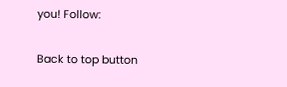you! Follow:

Back to top button